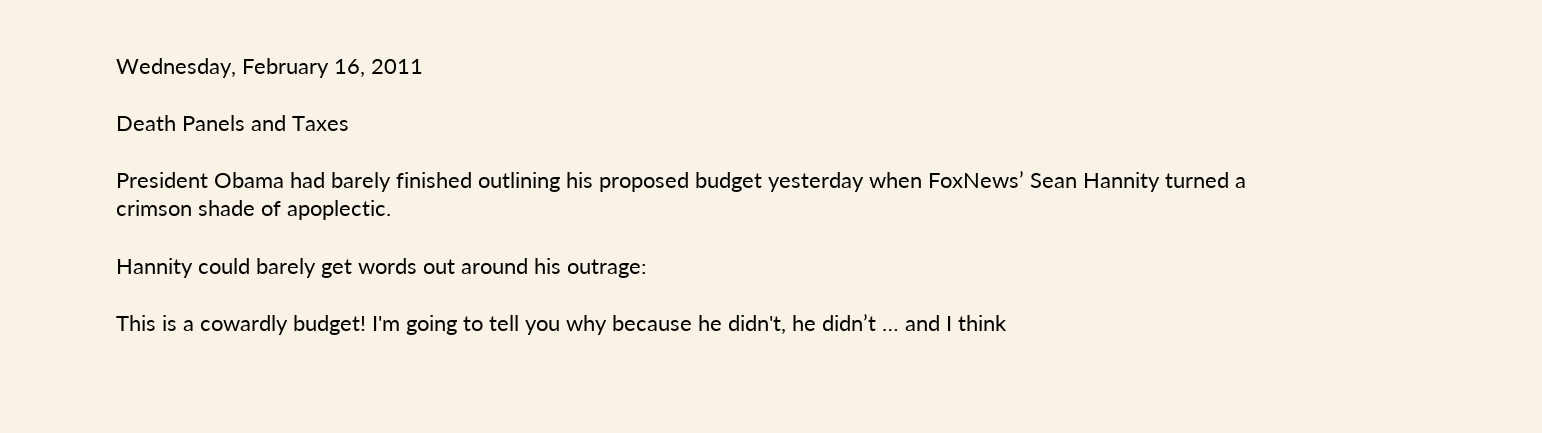Wednesday, February 16, 2011

Death Panels and Taxes

President Obama had barely finished outlining his proposed budget yesterday when FoxNews’ Sean Hannity turned a crimson shade of apoplectic.

Hannity could barely get words out around his outrage:

This is a cowardly budget! I'm going to tell you why because he didn't, he didn’t … and I think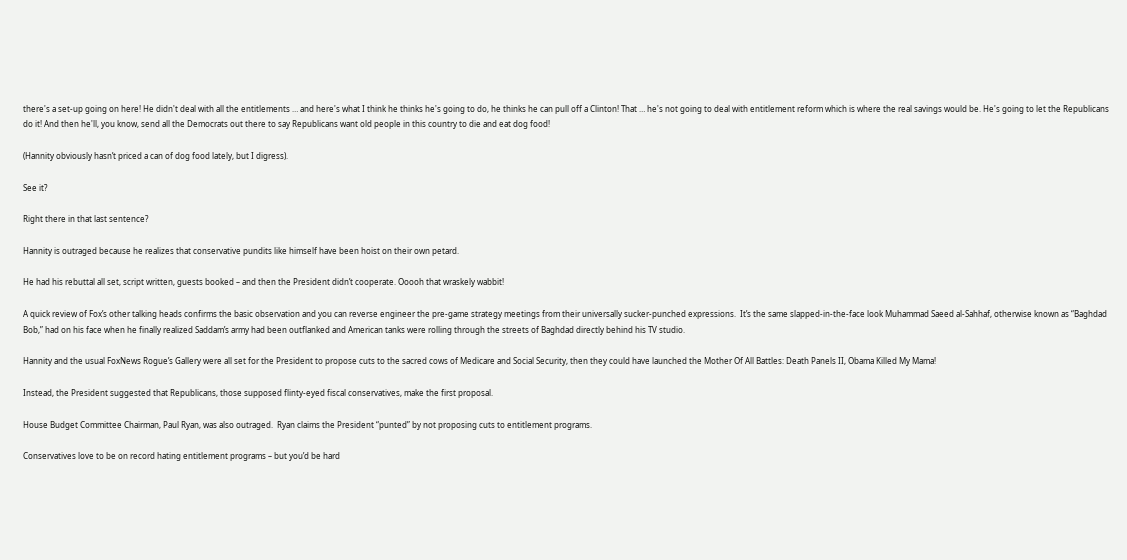there's a set-up going on here! He didn't deal with all the entitlements … and here's what I think he thinks he's going to do, he thinks he can pull off a Clinton! That … he's not going to deal with entitlement reform which is where the real savings would be. He's going to let the Republicans do it! And then he'll, you know, send all the Democrats out there to say Republicans want old people in this country to die and eat dog food!

(Hannity obviously hasn’t priced a can of dog food lately, but I digress).

See it?

Right there in that last sentence?

Hannity is outraged because he realizes that conservative pundits like himself have been hoist on their own petard.

He had his rebuttal all set, script written, guests booked – and then the President didn’t cooperate. Ooooh that wraskely wabbit!

A quick review of Fox’s other talking heads confirms the basic observation and you can reverse engineer the pre-game strategy meetings from their universally sucker-punched expressions.  It’s the same slapped-in-the-face look Muhammad Saeed al-Sahhaf, otherwise known as “Baghdad Bob,” had on his face when he finally realized Saddam’s army had been outflanked and American tanks were rolling through the streets of Baghdad directly behind his TV studio.

Hannity and the usual FoxNews Rogue’s Gallery were all set for the President to propose cuts to the sacred cows of Medicare and Social Security, then they could have launched the Mother Of All Battles: Death Panels II, Obama Killed My Mama!

Instead, the President suggested that Republicans, those supposed flinty-eyed fiscal conservatives, make the first proposal.

House Budget Committee Chairman, Paul Ryan, was also outraged.  Ryan claims the President “punted” by not proposing cuts to entitlement programs.

Conservatives love to be on record hating entitlement programs – but you’d be hard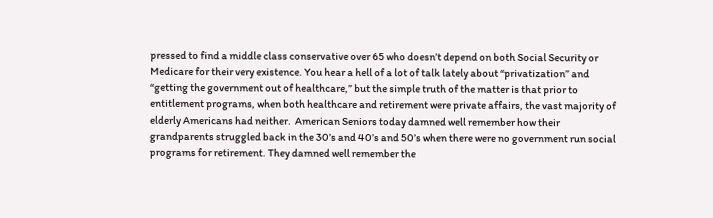pressed to find a middle class conservative over 65 who doesn’t depend on both Social Security or Medicare for their very existence. You hear a hell of a lot of talk lately about “privatization” and “getting the government out of healthcare,” but the simple truth of the matter is that prior to entitlement programs, when both healthcare and retirement were private affairs, the vast majority of elderly Americans had neither.  American Seniors today damned well remember how their grandparents struggled back in the 30’s and 40’s and 50’s when there were no government run social programs for retirement. They damned well remember the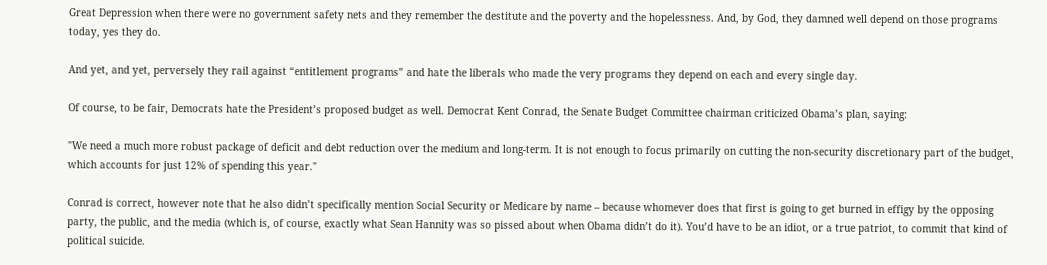Great Depression when there were no government safety nets and they remember the destitute and the poverty and the hopelessness. And, by God, they damned well depend on those programs today, yes they do.

And yet, and yet, perversely they rail against “entitlement programs” and hate the liberals who made the very programs they depend on each and every single day.

Of course, to be fair, Democrats hate the President’s proposed budget as well. Democrat Kent Conrad, the Senate Budget Committee chairman criticized Obama’s plan, saying:

"We need a much more robust package of deficit and debt reduction over the medium and long-term. It is not enough to focus primarily on cutting the non-security discretionary part of the budget, which accounts for just 12% of spending this year."

Conrad is correct, however note that he also didn’t specifically mention Social Security or Medicare by name – because whomever does that first is going to get burned in effigy by the opposing party, the public, and the media (which is, of course, exactly what Sean Hannity was so pissed about when Obama didn’t do it). You’d have to be an idiot, or a true patriot, to commit that kind of political suicide.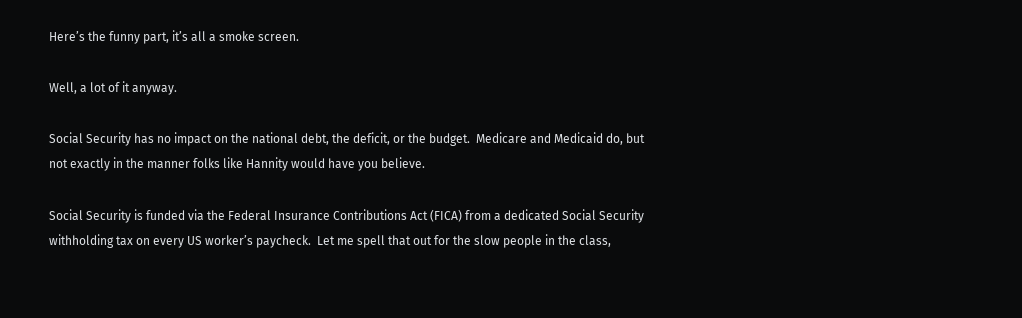Here’s the funny part, it’s all a smoke screen.

Well, a lot of it anyway.

Social Security has no impact on the national debt, the deficit, or the budget.  Medicare and Medicaid do, but not exactly in the manner folks like Hannity would have you believe.

Social Security is funded via the Federal Insurance Contributions Act (FICA) from a dedicated Social Security withholding tax on every US worker’s paycheck.  Let me spell that out for the slow people in the class,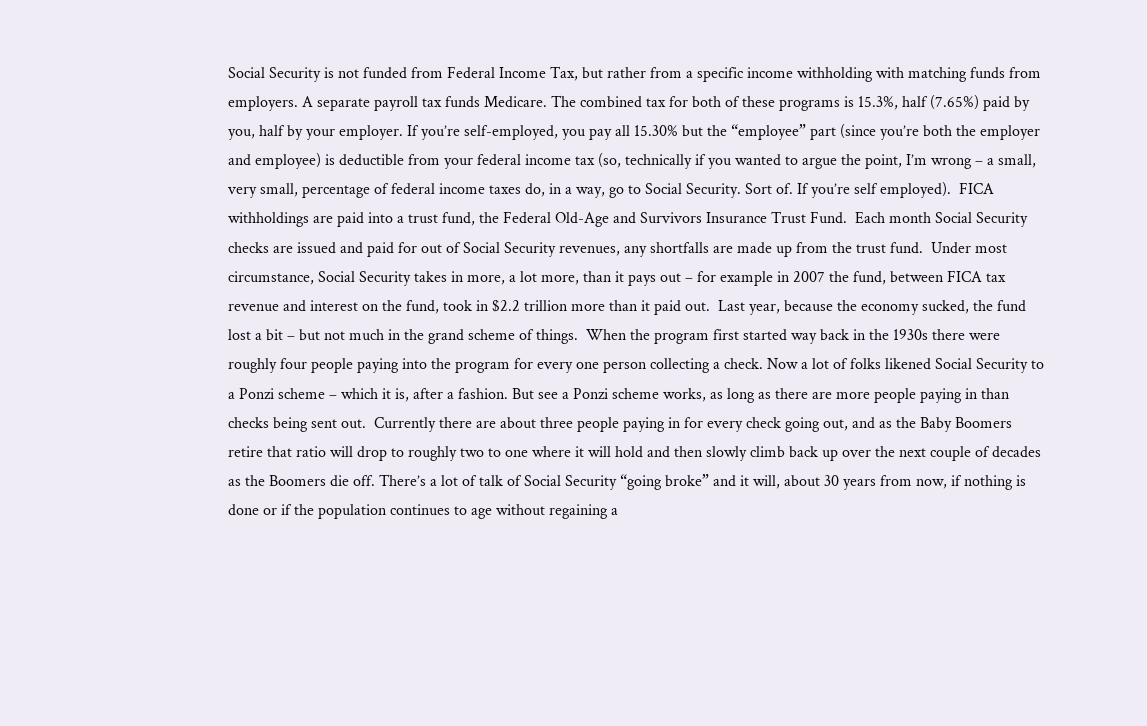Social Security is not funded from Federal Income Tax, but rather from a specific income withholding with matching funds from employers. A separate payroll tax funds Medicare. The combined tax for both of these programs is 15.3%, half (7.65%) paid by you, half by your employer. If you’re self-employed, you pay all 15.30% but the “employee” part (since you’re both the employer and employee) is deductible from your federal income tax (so, technically if you wanted to argue the point, I’m wrong – a small, very small, percentage of federal income taxes do, in a way, go to Social Security. Sort of. If you’re self employed).  FICA withholdings are paid into a trust fund, the Federal Old-Age and Survivors Insurance Trust Fund.  Each month Social Security checks are issued and paid for out of Social Security revenues, any shortfalls are made up from the trust fund.  Under most circumstance, Social Security takes in more, a lot more, than it pays out – for example in 2007 the fund, between FICA tax revenue and interest on the fund, took in $2.2 trillion more than it paid out.  Last year, because the economy sucked, the fund lost a bit – but not much in the grand scheme of things.  When the program first started way back in the 1930s there were roughly four people paying into the program for every one person collecting a check. Now a lot of folks likened Social Security to a Ponzi scheme – which it is, after a fashion. But see a Ponzi scheme works, as long as there are more people paying in than checks being sent out.  Currently there are about three people paying in for every check going out, and as the Baby Boomers retire that ratio will drop to roughly two to one where it will hold and then slowly climb back up over the next couple of decades as the Boomers die off. There’s a lot of talk of Social Security “going broke” and it will, about 30 years from now, if nothing is done or if the population continues to age without regaining a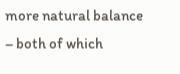more natural balance – both of which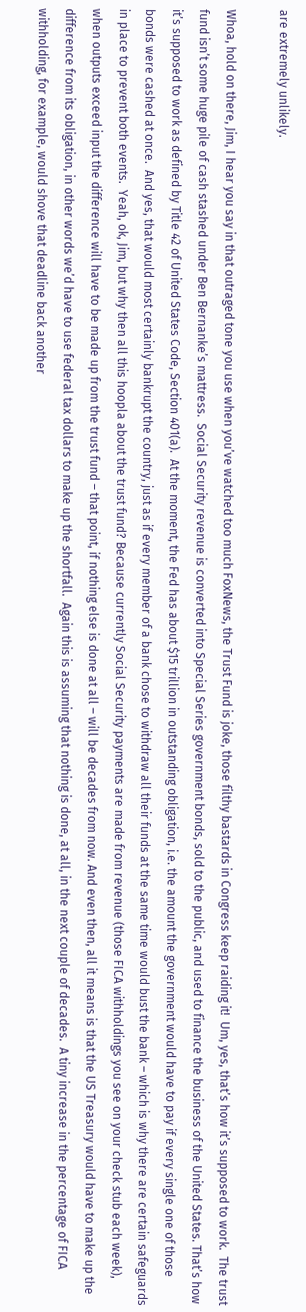are extremely unlikely.

Whoa, hold on there, Jim, I hear you say in that outraged tone you use when you’ve watched too much FoxNews, the Trust Fund is joke, those filthy bastards in Congress keep raiding it!  Um, yes, that’s how it’s supposed to work.  The trust fund isn’t some huge pile of cash stashed under Ben Bernanke’s mattress.  Social Security revenue is converted into Special Series government bonds, sold to the public, and used to finance the business of the United States. That’s how it’s supposed to work as defined by Title 42 of United States Code, Section 401(a).  At the moment, the Fed has about $15 trillion in outstanding obligation, i.e. the amount the government would have to pay if every single one of those bonds were cashed at once.  And yes, that would most certainly bankrupt the country, just as if every member of a bank chose to withdraw all their funds at the same time would bust the bank – which is why there are certain safeguards in place to prevent both events.  Yeah, ok, Jim, but why then all this hoopla about the trust fund? Because currently Social Security payments are made from revenue (those FICA withholdings you see on your check stub each week), when outputs exceed input the difference will have to be made up from the trust fund – that point, if nothing else is done at all – will be decades from now. And even then, all it means is that the US Treasury would have to make up the difference from its obligation, in other words we’d have to use federal tax dollars to make up the shortfall.  Again this is assuming that nothing is done, at all, in the next couple of decades.  A tiny increase in the percentage of FICA withholding, for example, would shove that deadline back another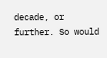decade, or further. So would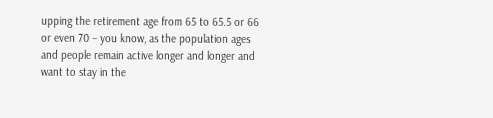upping the retirement age from 65 to 65.5 or 66 or even 70 – you know, as the population ages and people remain active longer and longer and want to stay in the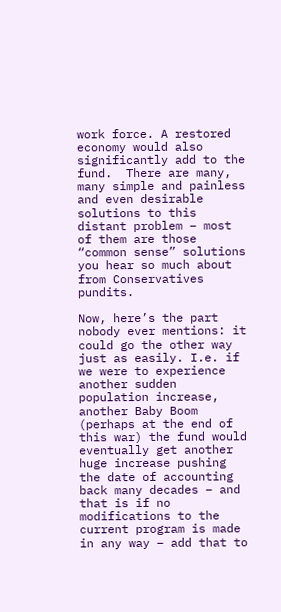work force. A restored economy would also significantly add to the fund.  There are many, many simple and painless and even desirable solutions to this distant problem – most of them are those “common sense” solutions you hear so much about from Conservatives pundits.

Now, here’s the part nobody ever mentions: it could go the other way just as easily. I.e. if we were to experience another sudden population increase, another Baby Boom (perhaps at the end of this war) the fund would eventually get another huge increase pushing the date of accounting back many decades – and that is if no modifications to the current program is made in any way – add that to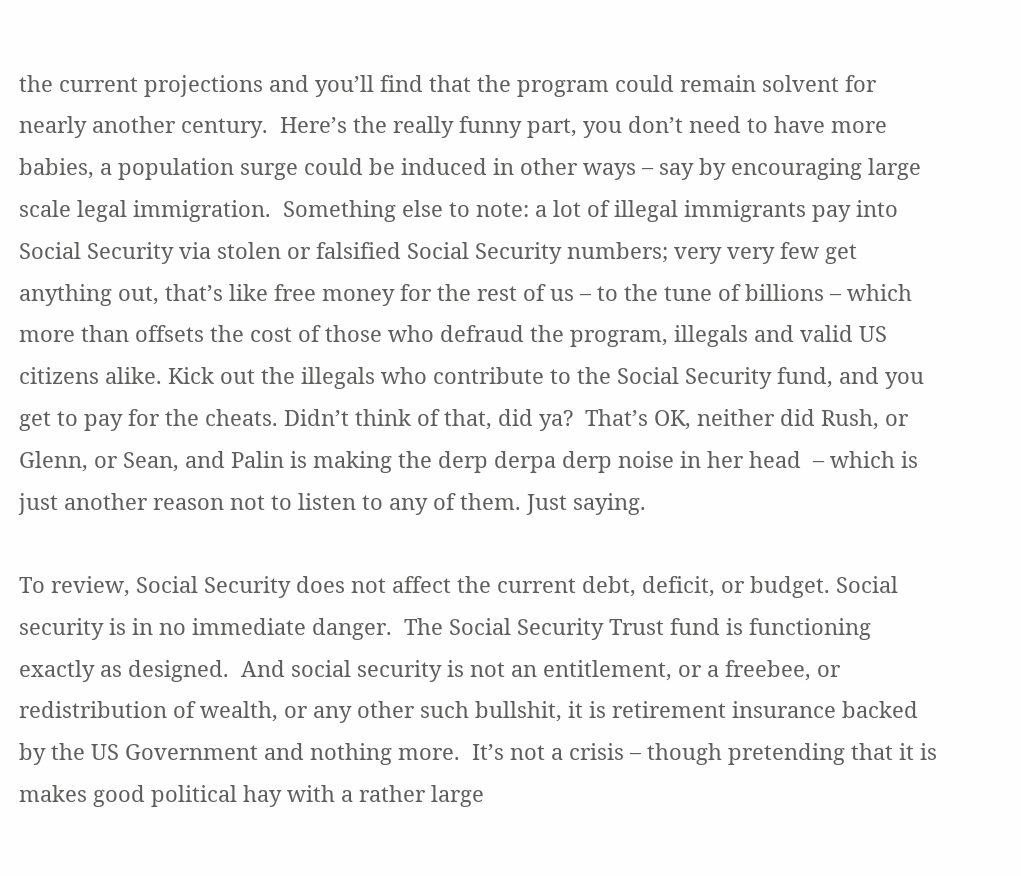the current projections and you’ll find that the program could remain solvent for nearly another century.  Here’s the really funny part, you don’t need to have more babies, a population surge could be induced in other ways – say by encouraging large scale legal immigration.  Something else to note: a lot of illegal immigrants pay into Social Security via stolen or falsified Social Security numbers; very very few get anything out, that’s like free money for the rest of us – to the tune of billions – which more than offsets the cost of those who defraud the program, illegals and valid US citizens alike. Kick out the illegals who contribute to the Social Security fund, and you get to pay for the cheats. Didn’t think of that, did ya?  That’s OK, neither did Rush, or Glenn, or Sean, and Palin is making the derp derpa derp noise in her head  – which is just another reason not to listen to any of them. Just saying.

To review, Social Security does not affect the current debt, deficit, or budget. Social security is in no immediate danger.  The Social Security Trust fund is functioning exactly as designed.  And social security is not an entitlement, or a freebee, or redistribution of wealth, or any other such bullshit, it is retirement insurance backed by the US Government and nothing more.  It’s not a crisis – though pretending that it is makes good political hay with a rather large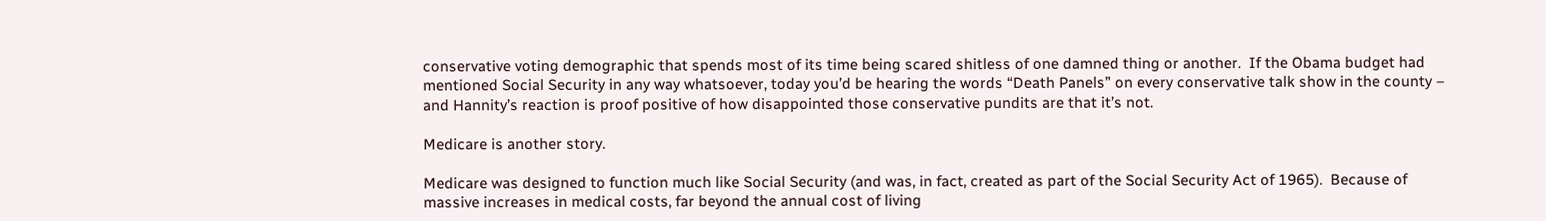conservative voting demographic that spends most of its time being scared shitless of one damned thing or another.  If the Obama budget had mentioned Social Security in any way whatsoever, today you’d be hearing the words “Death Panels” on every conservative talk show in the county – and Hannity’s reaction is proof positive of how disappointed those conservative pundits are that it’s not.

Medicare is another story.

Medicare was designed to function much like Social Security (and was, in fact, created as part of the Social Security Act of 1965).  Because of massive increases in medical costs, far beyond the annual cost of living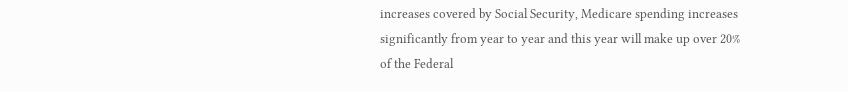increases covered by Social Security, Medicare spending increases significantly from year to year and this year will make up over 20% of the Federal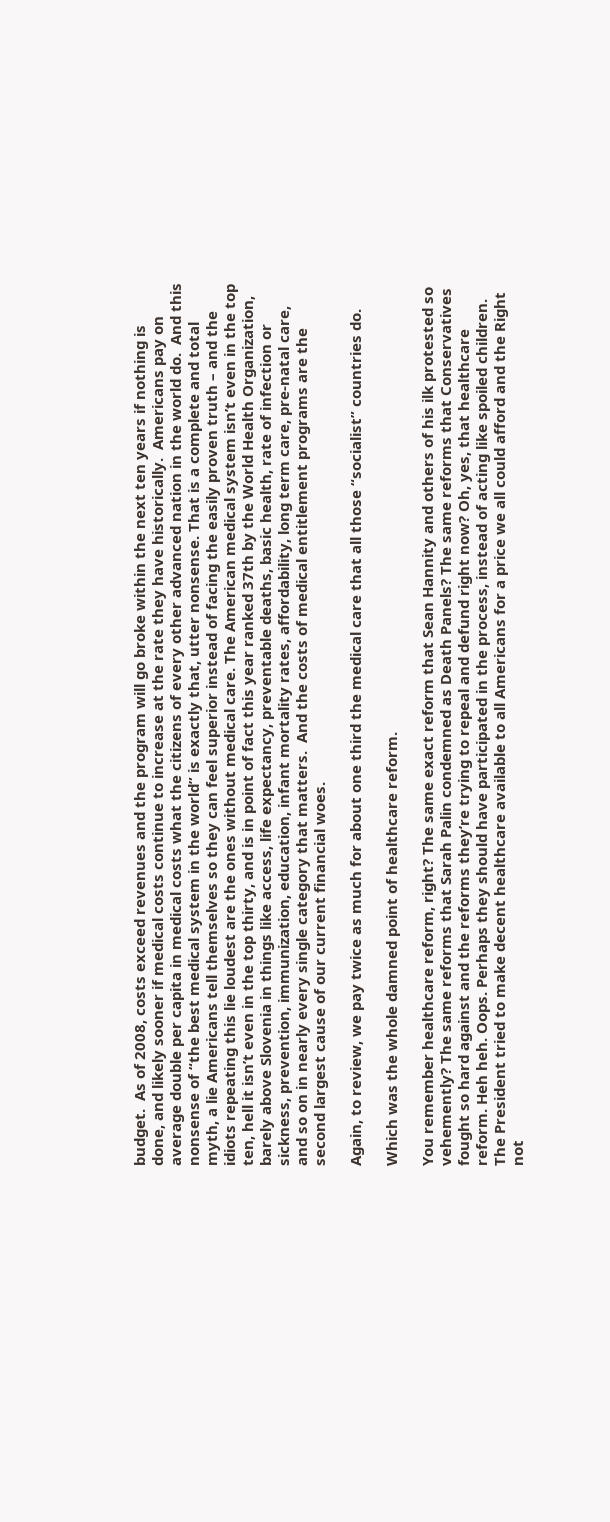budget.  As of 2008, costs exceed revenues and the program will go broke within the next ten years if nothing is done, and likely sooner if medical costs continue to increase at the rate they have historically.  Americans pay on average double per capita in medical costs what the citizens of every other advanced nation in the world do.  And this nonsense of “the best medical system in the world” is exactly that, utter nonsense. That is a complete and total myth, a lie Americans tell themselves so they can feel superior instead of facing the easily proven truth – and the idiots repeating this lie loudest are the ones without medical care. The American medical system isn’t even in the top ten, hell it isn’t even in the top thirty, and is in point of fact this year ranked 37th by the World Health Organization, barely above Slovenia in things like access, life expectancy, preventable deaths, basic health, rate of infection or sickness, prevention, immunization, education, infant mortality rates, affordability, long term care, pre-natal care, and so on in nearly every single category that matters.  And the costs of medical entitlement programs are the second largest cause of our current financial woes.

Again, to review, we pay twice as much for about one third the medical care that all those “socialist” countries do.

Which was the whole damned point of healthcare reform.

You remember healthcare reform, right? The same exact reform that Sean Hannity and others of his ilk protested so vehemently? The same reforms that Sarah Palin condemned as Death Panels? The same reforms that Conservatives fought so hard against and the reforms they’re trying to repeal and defund right now? Oh, yes, that healthcare reform. Heh heh. Oops. Perhaps they should have participated in the process, instead of acting like spoiled children.  The President tried to make decent healthcare available to all Americans for a price we all could afford and the Right not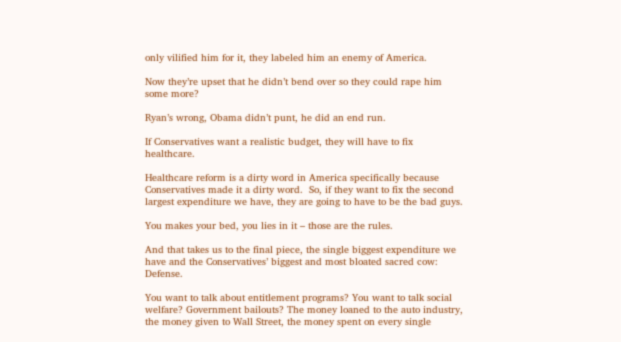only vilified him for it, they labeled him an enemy of America.

Now they’re upset that he didn’t bend over so they could rape him some more?

Ryan’s wrong, Obama didn’t punt, he did an end run.

If Conservatives want a realistic budget, they will have to fix healthcare.

Healthcare reform is a dirty word in America specifically because Conservatives made it a dirty word.  So, if they want to fix the second largest expenditure we have, they are going to have to be the bad guys.

You makes your bed, you lies in it – those are the rules.

And that takes us to the final piece, the single biggest expenditure we have and the Conservatives’ biggest and most bloated sacred cow: Defense.

You want to talk about entitlement programs? You want to talk social welfare? Government bailouts? The money loaned to the auto industry, the money given to Wall Street, the money spent on every single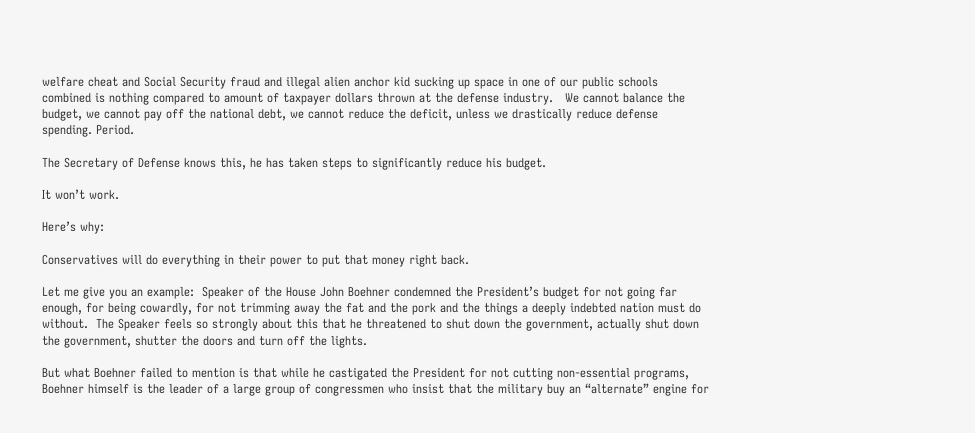welfare cheat and Social Security fraud and illegal alien anchor kid sucking up space in one of our public schools combined is nothing compared to amount of taxpayer dollars thrown at the defense industry.   We cannot balance the budget, we cannot pay off the national debt, we cannot reduce the deficit, unless we drastically reduce defense spending. Period.

The Secretary of Defense knows this, he has taken steps to significantly reduce his budget.

It won’t work.

Here’s why:

Conservatives will do everything in their power to put that money right back.

Let me give you an example:  Speaker of the House John Boehner condemned the President’s budget for not going far enough, for being cowardly, for not trimming away the fat and the pork and the things a deeply indebted nation must do without.  The Speaker feels so strongly about this that he threatened to shut down the government, actually shut down the government, shutter the doors and turn off the lights.

But what Boehner failed to mention is that while he castigated the President for not cutting non-essential programs, Boehner himself is the leader of a large group of congressmen who insist that the military buy an “alternate” engine for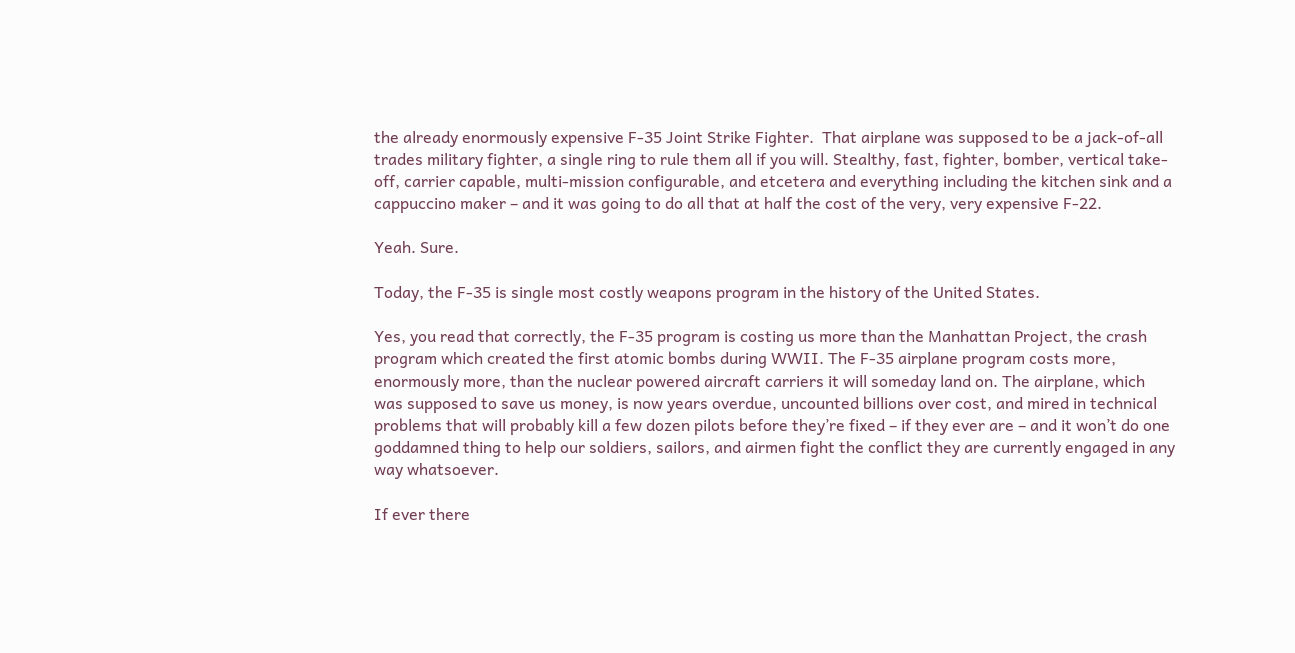the already enormously expensive F-35 Joint Strike Fighter.  That airplane was supposed to be a jack-of-all trades military fighter, a single ring to rule them all if you will. Stealthy, fast, fighter, bomber, vertical take-off, carrier capable, multi-mission configurable, and etcetera and everything including the kitchen sink and a cappuccino maker – and it was going to do all that at half the cost of the very, very expensive F-22.

Yeah. Sure.

Today, the F-35 is single most costly weapons program in the history of the United States.

Yes, you read that correctly, the F-35 program is costing us more than the Manhattan Project, the crash program which created the first atomic bombs during WWII. The F-35 airplane program costs more, enormously more, than the nuclear powered aircraft carriers it will someday land on. The airplane, which was supposed to save us money, is now years overdue, uncounted billions over cost, and mired in technical problems that will probably kill a few dozen pilots before they’re fixed – if they ever are – and it won’t do one goddamned thing to help our soldiers, sailors, and airmen fight the conflict they are currently engaged in any way whatsoever.

If ever there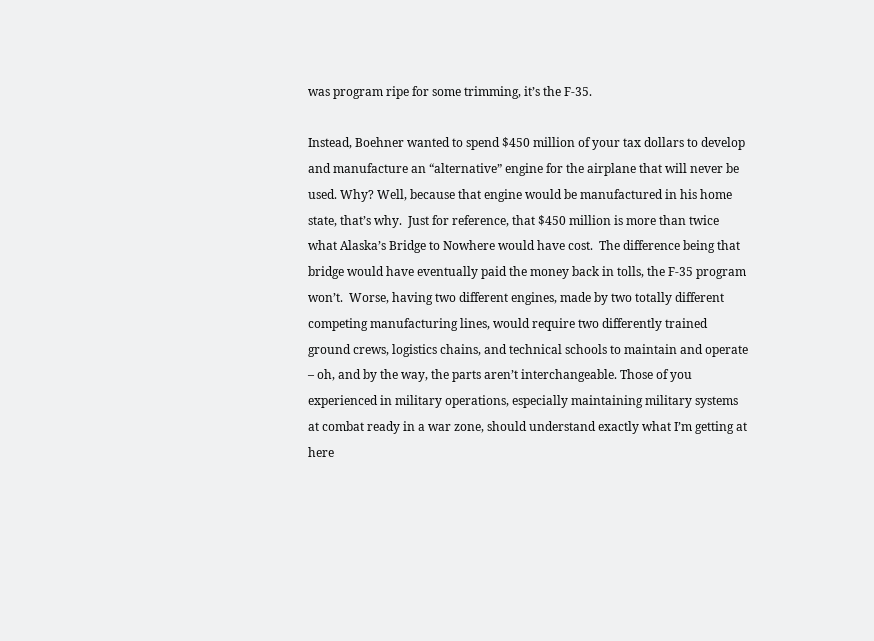was program ripe for some trimming, it’s the F-35.

Instead, Boehner wanted to spend $450 million of your tax dollars to develop and manufacture an “alternative” engine for the airplane that will never be used. Why? Well, because that engine would be manufactured in his home state, that’s why.  Just for reference, that $450 million is more than twice what Alaska’s Bridge to Nowhere would have cost.  The difference being that bridge would have eventually paid the money back in tolls, the F-35 program won’t.  Worse, having two different engines, made by two totally different competing manufacturing lines, would require two differently trained ground crews, logistics chains, and technical schools to maintain and operate – oh, and by the way, the parts aren’t interchangeable. Those of you experienced in military operations, especially maintaining military systems at combat ready in a war zone, should understand exactly what I’m getting at here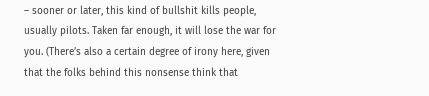– sooner or later, this kind of bullshit kills people, usually pilots. Taken far enough, it will lose the war for you. (There’s also a certain degree of irony here, given that the folks behind this nonsense think that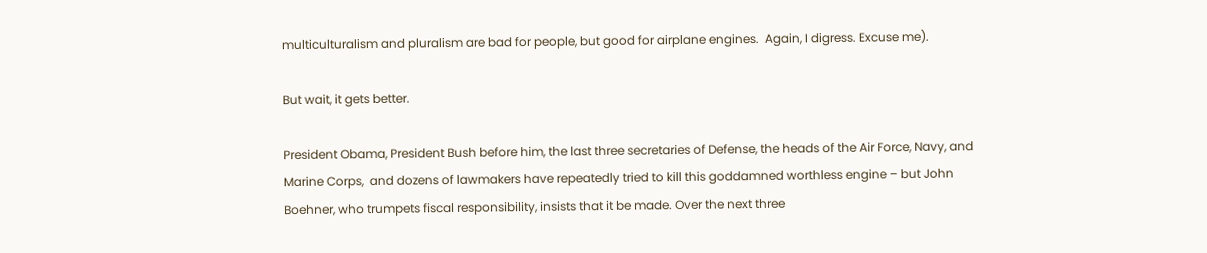multiculturalism and pluralism are bad for people, but good for airplane engines.  Again, I digress. Excuse me).

But wait, it gets better.

President Obama, President Bush before him, the last three secretaries of Defense, the heads of the Air Force, Navy, and Marine Corps,  and dozens of lawmakers have repeatedly tried to kill this goddamned worthless engine – but John Boehner, who trumpets fiscal responsibility, insists that it be made. Over the next three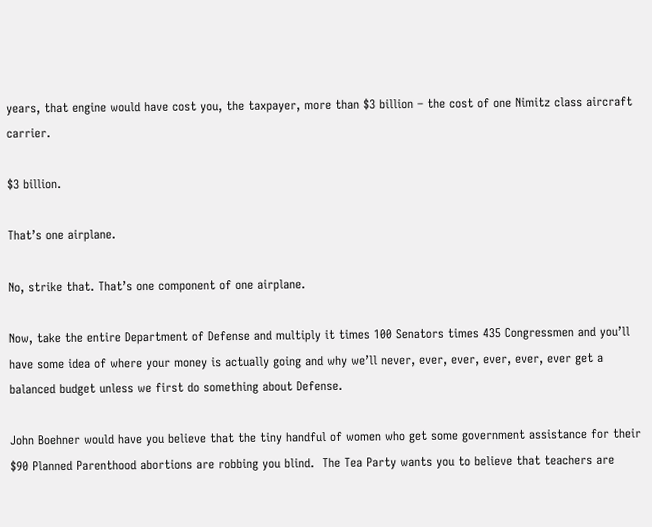years, that engine would have cost you, the taxpayer, more than $3 billion – the cost of one Nimitz class aircraft carrier.

$3 billion.

That’s one airplane.

No, strike that. That’s one component of one airplane.

Now, take the entire Department of Defense and multiply it times 100 Senators times 435 Congressmen and you’ll have some idea of where your money is actually going and why we’ll never, ever, ever, ever, ever, ever get a balanced budget unless we first do something about Defense.

John Boehner would have you believe that the tiny handful of women who get some government assistance for their $90 Planned Parenthood abortions are robbing you blind.  The Tea Party wants you to believe that teachers are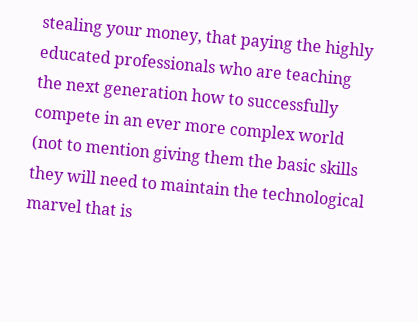stealing your money, that paying the highly educated professionals who are teaching the next generation how to successfully compete in an ever more complex world (not to mention giving them the basic skills they will need to maintain the technological marvel that is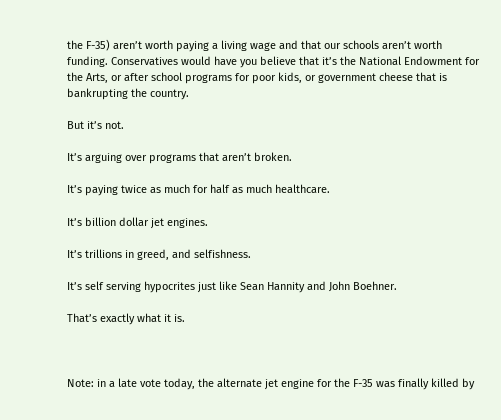the F-35) aren’t worth paying a living wage and that our schools aren’t worth funding. Conservatives would have you believe that it’s the National Endowment for the Arts, or after school programs for poor kids, or government cheese that is bankrupting the country.

But it’s not.

It’s arguing over programs that aren’t broken.

It’s paying twice as much for half as much healthcare.

It’s billion dollar jet engines.

It’s trillions in greed, and selfishness.

It’s self serving hypocrites just like Sean Hannity and John Boehner.

That’s exactly what it is.



Note: in a late vote today, the alternate jet engine for the F-35 was finally killed by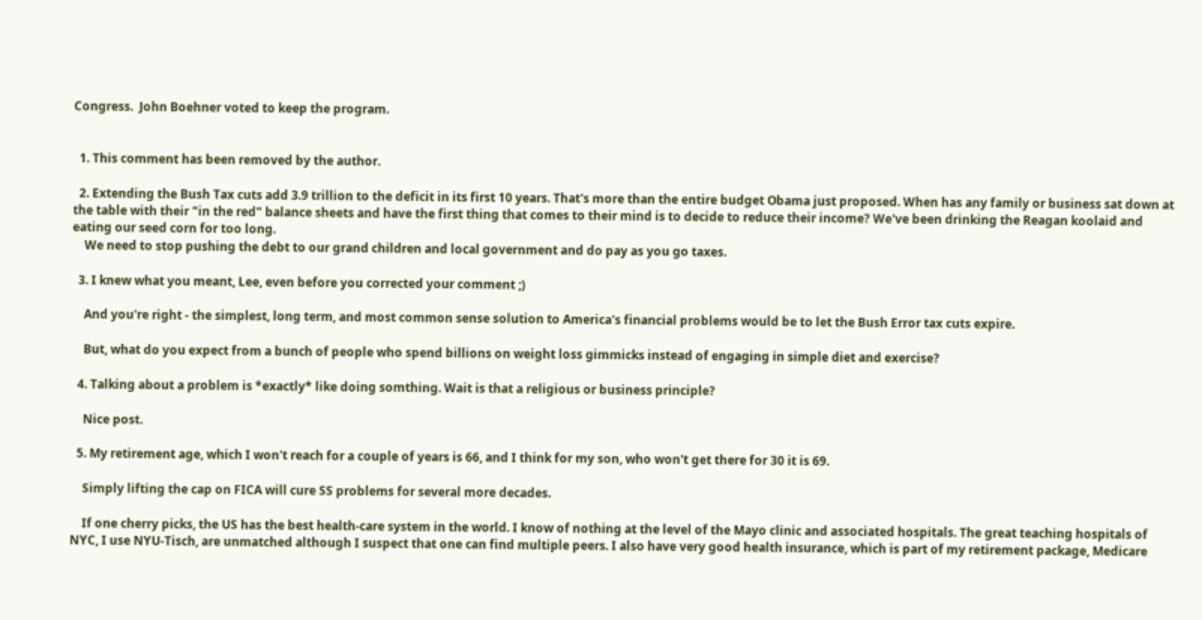Congress.  John Boehner voted to keep the program.


  1. This comment has been removed by the author.

  2. Extending the Bush Tax cuts add 3.9 trillion to the deficit in its first 10 years. That's more than the entire budget Obama just proposed. When has any family or business sat down at the table with their "in the red" balance sheets and have the first thing that comes to their mind is to decide to reduce their income? We've been drinking the Reagan koolaid and eating our seed corn for too long.
    We need to stop pushing the debt to our grand children and local government and do pay as you go taxes.

  3. I knew what you meant, Lee, even before you corrected your comment ;)

    And you're right - the simplest, long term, and most common sense solution to America's financial problems would be to let the Bush Error tax cuts expire.

    But, what do you expect from a bunch of people who spend billions on weight loss gimmicks instead of engaging in simple diet and exercise?

  4. Talking about a problem is *exactly* like doing somthing. Wait is that a religious or business principle?

    Nice post.

  5. My retirement age, which I won't reach for a couple of years is 66, and I think for my son, who won't get there for 30 it is 69.

    Simply lifting the cap on FICA will cure SS problems for several more decades.

    If one cherry picks, the US has the best health-care system in the world. I know of nothing at the level of the Mayo clinic and associated hospitals. The great teaching hospitals of NYC, I use NYU-Tisch, are unmatched although I suspect that one can find multiple peers. I also have very good health insurance, which is part of my retirement package, Medicare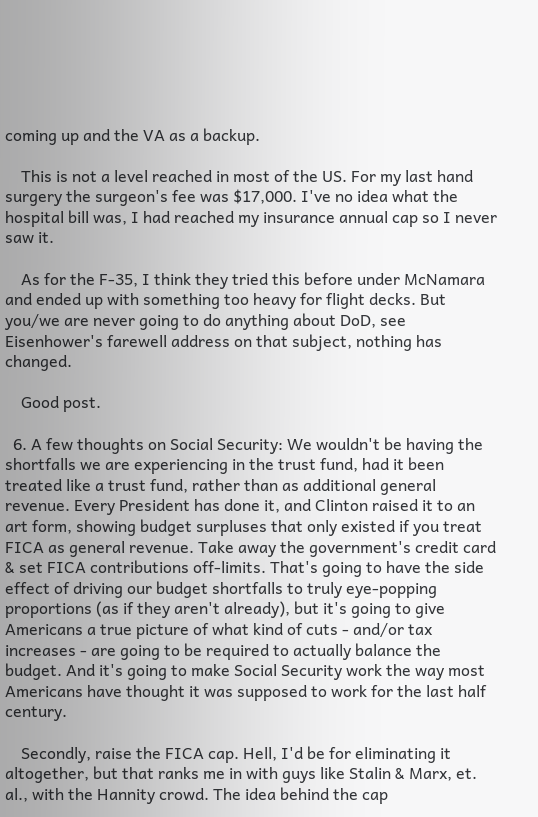coming up and the VA as a backup.

    This is not a level reached in most of the US. For my last hand surgery the surgeon's fee was $17,000. I've no idea what the hospital bill was, I had reached my insurance annual cap so I never saw it.

    As for the F-35, I think they tried this before under McNamara and ended up with something too heavy for flight decks. But you/we are never going to do anything about DoD, see Eisenhower's farewell address on that subject, nothing has changed.

    Good post.

  6. A few thoughts on Social Security: We wouldn't be having the shortfalls we are experiencing in the trust fund, had it been treated like a trust fund, rather than as additional general revenue. Every President has done it, and Clinton raised it to an art form, showing budget surpluses that only existed if you treat FICA as general revenue. Take away the government's credit card & set FICA contributions off-limits. That's going to have the side effect of driving our budget shortfalls to truly eye-popping proportions (as if they aren't already), but it's going to give Americans a true picture of what kind of cuts - and/or tax increases - are going to be required to actually balance the budget. And it's going to make Social Security work the way most Americans have thought it was supposed to work for the last half century.

    Secondly, raise the FICA cap. Hell, I'd be for eliminating it altogether, but that ranks me in with guys like Stalin & Marx, et. al., with the Hannity crowd. The idea behind the cap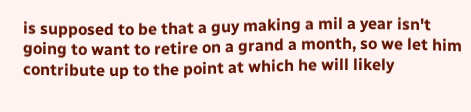is supposed to be that a guy making a mil a year isn't going to want to retire on a grand a month, so we let him contribute up to the point at which he will likely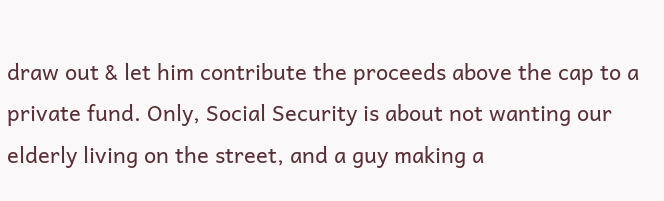draw out & let him contribute the proceeds above the cap to a private fund. Only, Social Security is about not wanting our elderly living on the street, and a guy making a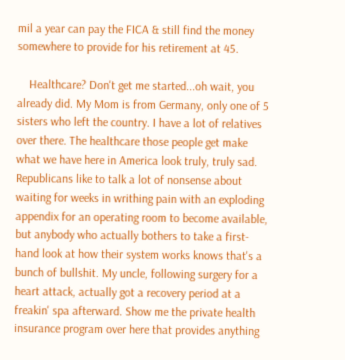mil a year can pay the FICA & still find the money somewhere to provide for his retirement at 45.

    Healthcare? Don't get me started...oh wait, you already did. My Mom is from Germany, only one of 5 sisters who left the country. I have a lot of relatives over there. The healthcare those people get make what we have here in America look truly, truly sad. Republicans like to talk a lot of nonsense about waiting for weeks in writhing pain with an exploding appendix for an operating room to become available, but anybody who actually bothers to take a first-hand look at how their system works knows that's a bunch of bullshit. My uncle, following surgery for a heart attack, actually got a recovery period at a freakin' spa afterward. Show me the private health insurance program over here that provides anything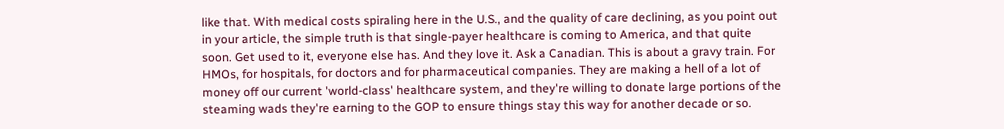like that. With medical costs spiraling here in the U.S., and the quality of care declining, as you point out in your article, the simple truth is that single-payer healthcare is coming to America, and that quite soon. Get used to it, everyone else has. And they love it. Ask a Canadian. This is about a gravy train. For HMOs, for hospitals, for doctors and for pharmaceutical companies. They are making a hell of a lot of money off our current 'world-class' healthcare system, and they're willing to donate large portions of the steaming wads they're earning to the GOP to ensure things stay this way for another decade or so.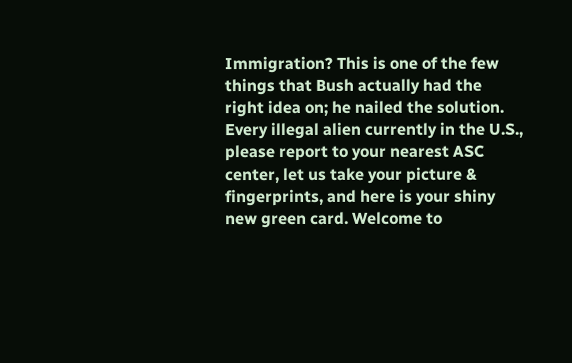Immigration? This is one of the few things that Bush actually had the right idea on; he nailed the solution. Every illegal alien currently in the U.S., please report to your nearest ASC center, let us take your picture & fingerprints, and here is your shiny new green card. Welcome to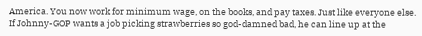America. You now work for minimum wage, on the books, and pay taxes. Just like everyone else. If Johnny-GOP wants a job picking strawberries so god-damned bad, he can line up at the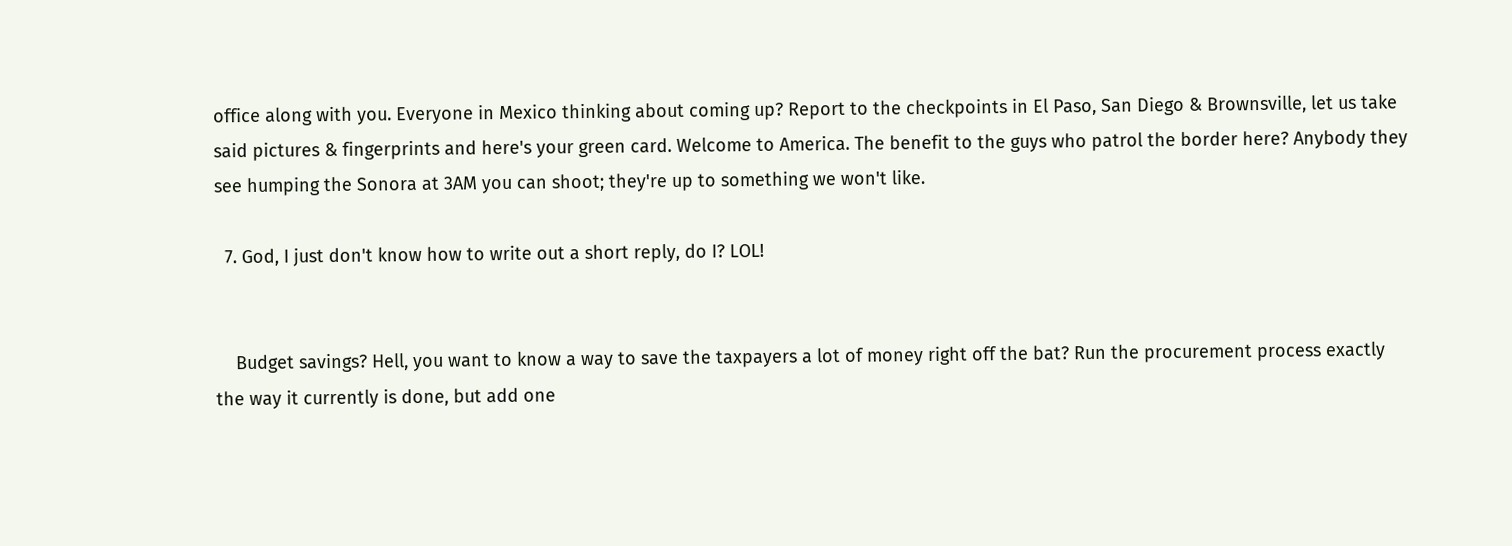office along with you. Everyone in Mexico thinking about coming up? Report to the checkpoints in El Paso, San Diego & Brownsville, let us take said pictures & fingerprints and here's your green card. Welcome to America. The benefit to the guys who patrol the border here? Anybody they see humping the Sonora at 3AM you can shoot; they're up to something we won't like.

  7. God, I just don't know how to write out a short reply, do I? LOL!


    Budget savings? Hell, you want to know a way to save the taxpayers a lot of money right off the bat? Run the procurement process exactly the way it currently is done, but add one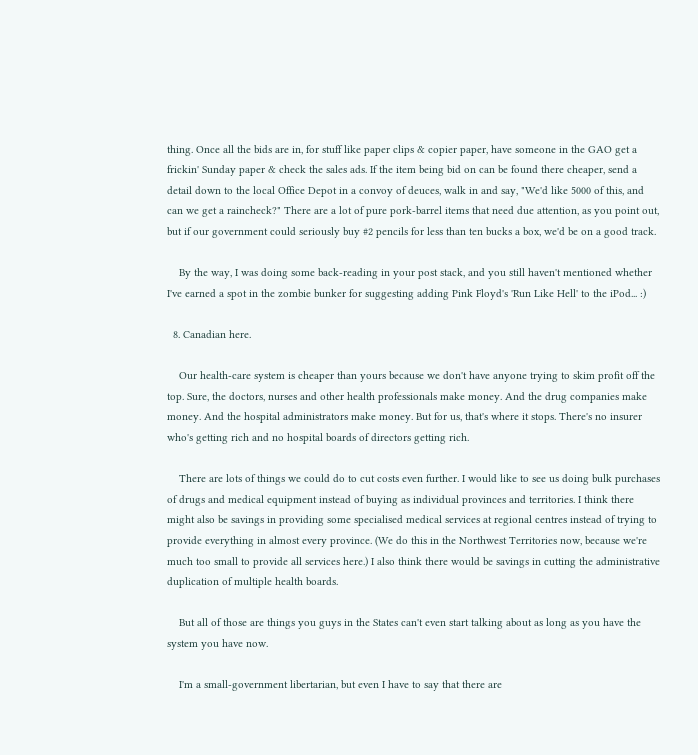thing. Once all the bids are in, for stuff like paper clips & copier paper, have someone in the GAO get a frickin' Sunday paper & check the sales ads. If the item being bid on can be found there cheaper, send a detail down to the local Office Depot in a convoy of deuces, walk in and say, "We'd like 5000 of this, and can we get a raincheck?" There are a lot of pure pork-barrel items that need due attention, as you point out, but if our government could seriously buy #2 pencils for less than ten bucks a box, we'd be on a good track.

    By the way, I was doing some back-reading in your post stack, and you still haven't mentioned whether I've earned a spot in the zombie bunker for suggesting adding Pink Floyd's 'Run Like Hell' to the iPod... :)

  8. Canadian here.

    Our health-care system is cheaper than yours because we don't have anyone trying to skim profit off the top. Sure, the doctors, nurses and other health professionals make money. And the drug companies make money. And the hospital administrators make money. But for us, that's where it stops. There's no insurer who's getting rich and no hospital boards of directors getting rich.

    There are lots of things we could do to cut costs even further. I would like to see us doing bulk purchases of drugs and medical equipment instead of buying as individual provinces and territories. I think there might also be savings in providing some specialised medical services at regional centres instead of trying to provide everything in almost every province. (We do this in the Northwest Territories now, because we're much too small to provide all services here.) I also think there would be savings in cutting the administrative duplication of multiple health boards.

    But all of those are things you guys in the States can't even start talking about as long as you have the system you have now.

    I'm a small-government libertarian, but even I have to say that there are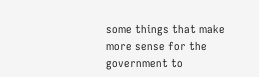some things that make more sense for the government to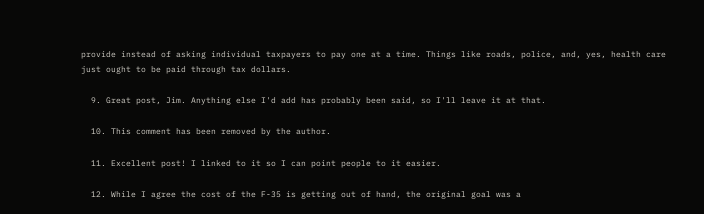provide instead of asking individual taxpayers to pay one at a time. Things like roads, police, and, yes, health care just ought to be paid through tax dollars.

  9. Great post, Jim. Anything else I'd add has probably been said, so I'll leave it at that.

  10. This comment has been removed by the author.

  11. Excellent post! I linked to it so I can point people to it easier.

  12. While I agree the cost of the F-35 is getting out of hand, the original goal was a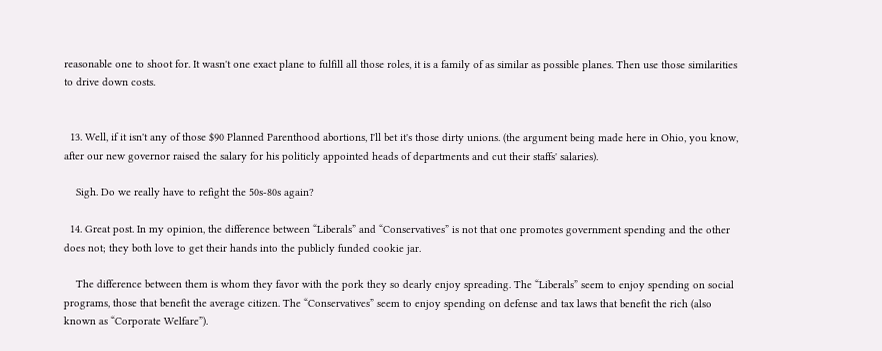reasonable one to shoot for. It wasn't one exact plane to fulfill all those roles, it is a family of as similar as possible planes. Then use those similarities to drive down costs.


  13. Well, if it isn't any of those $90 Planned Parenthood abortions, I'll bet it's those dirty unions. (the argument being made here in Ohio, you know, after our new governor raised the salary for his politicly appointed heads of departments and cut their staffs' salaries).

    Sigh. Do we really have to refight the 50s-80s again?

  14. Great post. In my opinion, the difference between “Liberals” and “Conservatives” is not that one promotes government spending and the other does not; they both love to get their hands into the publicly funded cookie jar.

    The difference between them is whom they favor with the pork they so dearly enjoy spreading. The “Liberals” seem to enjoy spending on social programs, those that benefit the average citizen. The “Conservatives” seem to enjoy spending on defense and tax laws that benefit the rich (also known as “Corporate Welfare”).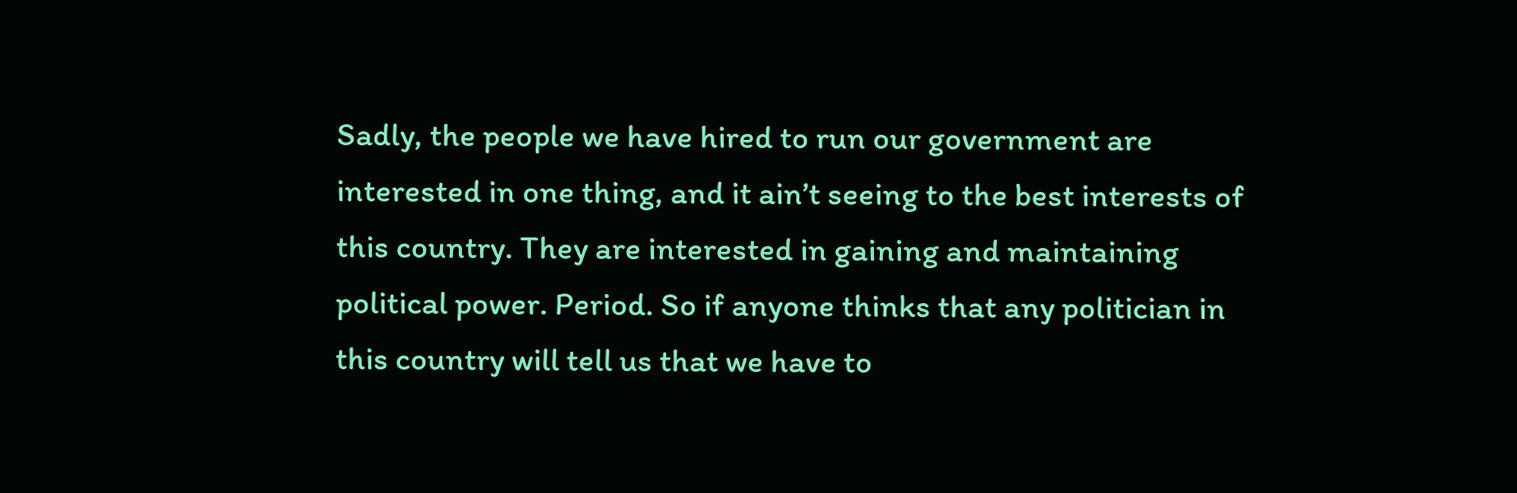Sadly, the people we have hired to run our government are interested in one thing, and it ain’t seeing to the best interests of this country. They are interested in gaining and maintaining political power. Period. So if anyone thinks that any politician in this country will tell us that we have to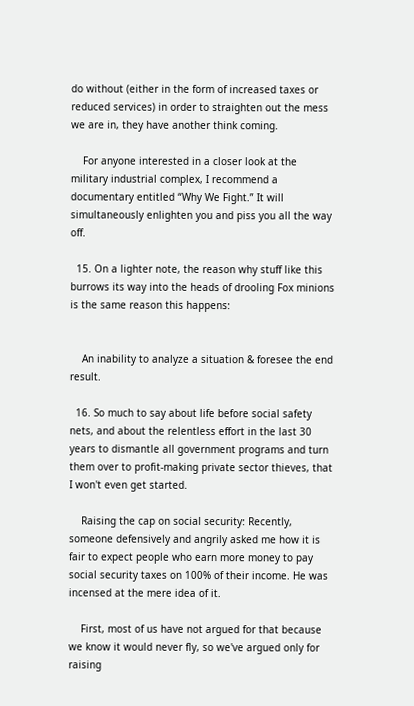do without (either in the form of increased taxes or reduced services) in order to straighten out the mess we are in, they have another think coming.

    For anyone interested in a closer look at the military industrial complex, I recommend a documentary entitled “Why We Fight.” It will simultaneously enlighten you and piss you all the way off.

  15. On a lighter note, the reason why stuff like this burrows its way into the heads of drooling Fox minions is the same reason this happens:


    An inability to analyze a situation & foresee the end result.

  16. So much to say about life before social safety nets, and about the relentless effort in the last 30 years to dismantle all government programs and turn them over to profit-making private sector thieves, that I won't even get started.

    Raising the cap on social security: Recently, someone defensively and angrily asked me how it is fair to expect people who earn more money to pay social security taxes on 100% of their income. He was incensed at the mere idea of it.

    First, most of us have not argued for that because we know it would never fly, so we've argued only for raising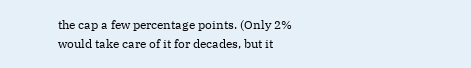the cap a few percentage points. (Only 2% would take care of it for decades, but it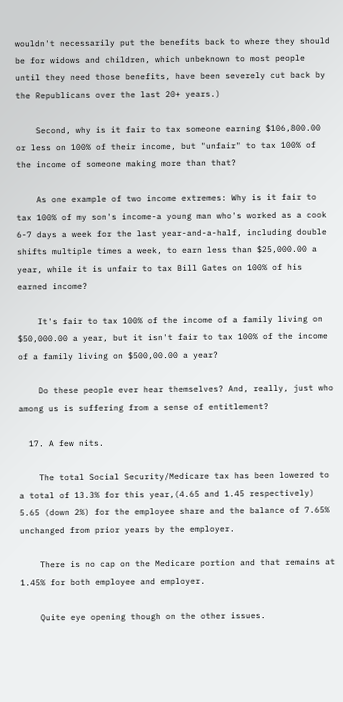wouldn't necessarily put the benefits back to where they should be for widows and children, which unbeknown to most people until they need those benefits, have been severely cut back by the Republicans over the last 20+ years.)

    Second, why is it fair to tax someone earning $106,800.00 or less on 100% of their income, but "unfair" to tax 100% of the income of someone making more than that?

    As one example of two income extremes: Why is it fair to tax 100% of my son's income-a young man who's worked as a cook 6-7 days a week for the last year-and-a-half, including double shifts multiple times a week, to earn less than $25,000.00 a year, while it is unfair to tax Bill Gates on 100% of his earned income?

    It's fair to tax 100% of the income of a family living on $50,000.00 a year, but it isn't fair to tax 100% of the income of a family living on $500,00.00 a year?

    Do these people ever hear themselves? And, really, just who among us is suffering from a sense of entitlement?

  17. A few nits.

    The total Social Security/Medicare tax has been lowered to a total of 13.3% for this year,(4.65 and 1.45 respectively) 5.65 (down 2%) for the employee share and the balance of 7.65% unchanged from prior years by the employer.

    There is no cap on the Medicare portion and that remains at 1.45% for both employee and employer.

    Quite eye opening though on the other issues.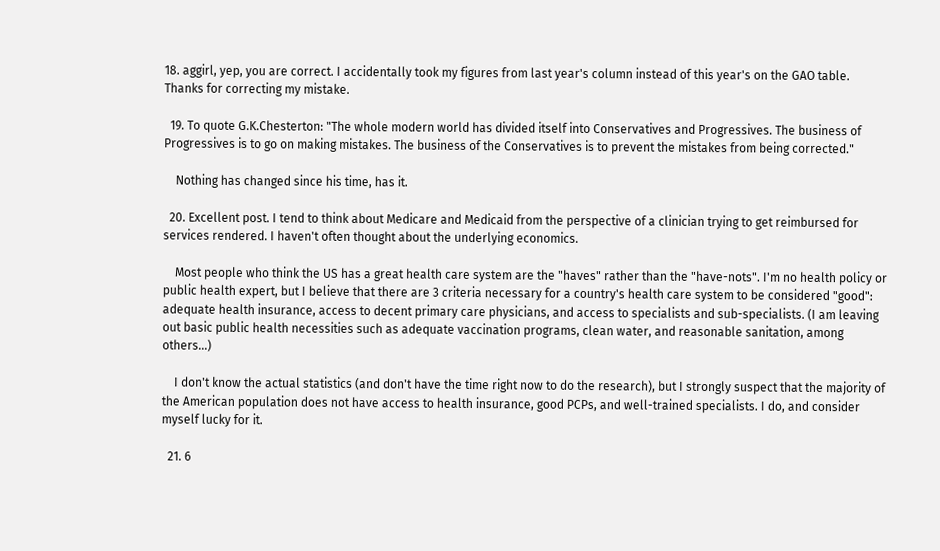18. aggirl, yep, you are correct. I accidentally took my figures from last year's column instead of this year's on the GAO table. Thanks for correcting my mistake.

  19. To quote G.K.Chesterton: "The whole modern world has divided itself into Conservatives and Progressives. The business of Progressives is to go on making mistakes. The business of the Conservatives is to prevent the mistakes from being corrected."

    Nothing has changed since his time, has it.

  20. Excellent post. I tend to think about Medicare and Medicaid from the perspective of a clinician trying to get reimbursed for services rendered. I haven't often thought about the underlying economics.

    Most people who think the US has a great health care system are the "haves" rather than the "have-nots". I'm no health policy or public health expert, but I believe that there are 3 criteria necessary for a country's health care system to be considered "good": adequate health insurance, access to decent primary care physicians, and access to specialists and sub-specialists. (I am leaving out basic public health necessities such as adequate vaccination programs, clean water, and reasonable sanitation, among others...)

    I don't know the actual statistics (and don't have the time right now to do the research), but I strongly suspect that the majority of the American population does not have access to health insurance, good PCPs, and well-trained specialists. I do, and consider myself lucky for it.

  21. 6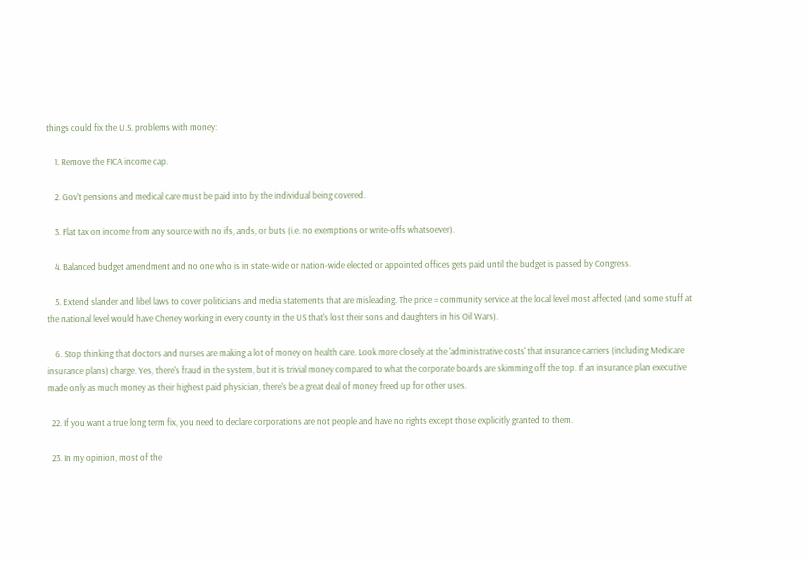things could fix the U.S. problems with money:

    1. Remove the FICA income cap.

    2. Gov't pensions and medical care must be paid into by the individual being covered.

    3. Flat tax on income from any source with no ifs, ands, or buts (i.e. no exemptions or write-offs whatsoever).

    4. Balanced budget amendment and no one who is in state-wide or nation-wide elected or appointed offices gets paid until the budget is passed by Congress.

    5. Extend slander and libel laws to cover politicians and media statements that are misleading. The price = community service at the local level most affected (and some stuff at the national level would have Cheney working in every county in the US that's lost their sons and daughters in his Oil Wars).

    6. Stop thinking that doctors and nurses are making a lot of money on health care. Look more closely at the 'administrative costs' that insurance carriers (including Medicare insurance plans) charge. Yes, there's fraud in the system, but it is trivial money compared to what the corporate boards are skimming off the top. If an insurance plan executive made only as much money as their highest paid physician, there's be a great deal of money freed up for other uses.

  22. If you want a true long term fix, you need to declare corporations are not people and have no rights except those explicitly granted to them.

  23. In my opinion, most of the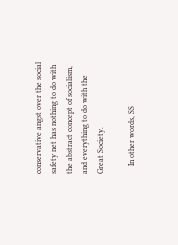conservative angst over the social safety net has nothing to do with the abstract concept of socialism, and everything to do with the Great Society.

    In other words, SS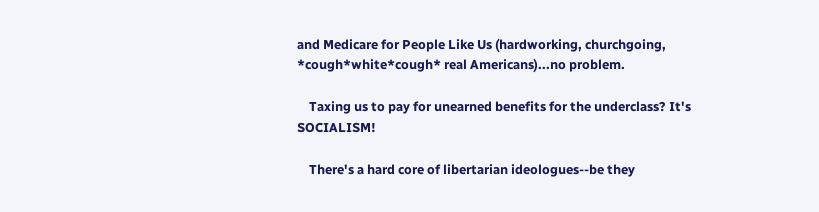and Medicare for People Like Us (hardworking, churchgoing, *cough*white*cough* real Americans)...no problem.

    Taxing us to pay for unearned benefits for the underclass? It's SOCIALISM!

    There's a hard core of libertarian ideologues--be they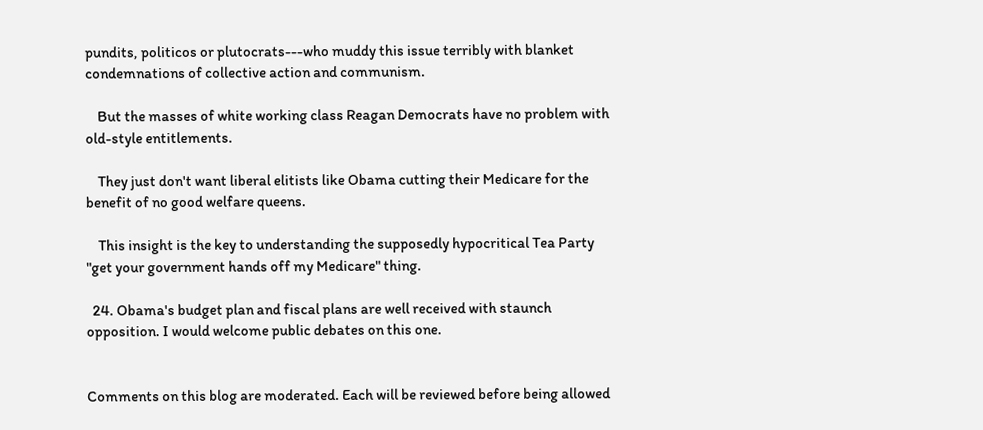pundits, politicos or plutocrats---who muddy this issue terribly with blanket condemnations of collective action and communism.

    But the masses of white working class Reagan Democrats have no problem with old-style entitlements.

    They just don't want liberal elitists like Obama cutting their Medicare for the benefit of no good welfare queens.

    This insight is the key to understanding the supposedly hypocritical Tea Party "get your government hands off my Medicare" thing.

  24. Obama's budget plan and fiscal plans are well received with staunch opposition. I would welcome public debates on this one.


Comments on this blog are moderated. Each will be reviewed before being allowed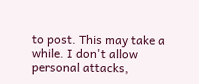to post. This may take a while. I don't allow personal attacks,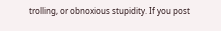trolling, or obnoxious stupidity. If you post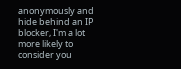anonymously and hide behind an IP blocker, I'm a lot more likely to consider you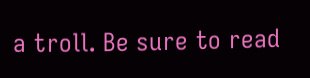a troll. Be sure to read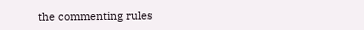the commenting rules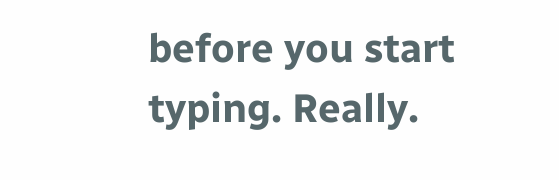before you start typing. Really.